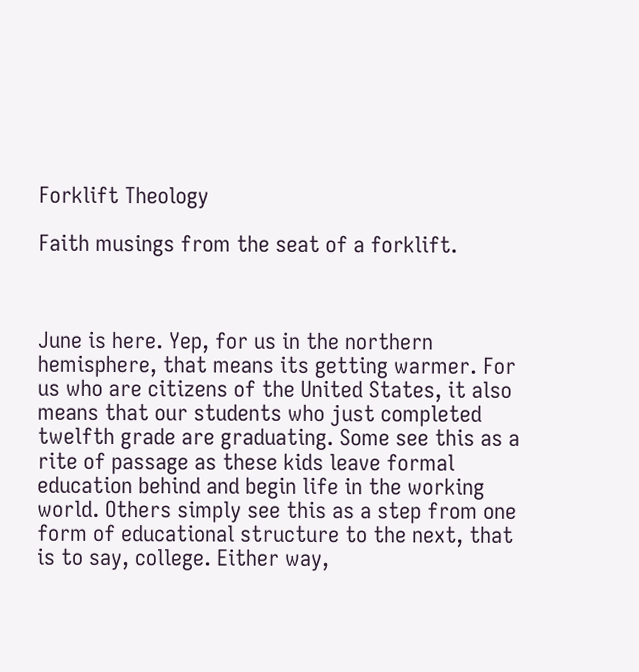Forklift Theology

Faith musings from the seat of a forklift.



June is here. Yep, for us in the northern hemisphere, that means its getting warmer. For us who are citizens of the United States, it also means that our students who just completed twelfth grade are graduating. Some see this as a rite of passage as these kids leave formal education behind and begin life in the working world. Others simply see this as a step from one form of educational structure to the next, that is to say, college. Either way,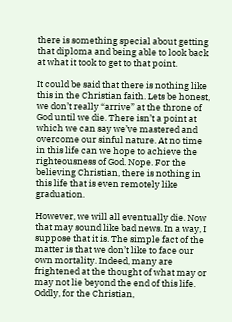there is something special about getting that diploma and being able to look back at what it took to get to that point.

It could be said that there is nothing like this in the Christian faith. Lets be honest, we don’t really “arrive” at the throne of God until we die. There isn’t a point at which we can say we’ve mastered and overcome our sinful nature. At no time in this life can we hope to achieve the righteousness of God. Nope. For the believing Christian, there is nothing in this life that is even remotely like graduation.

However, we will all eventually die. Now that may sound like bad news. In a way, I suppose that it is. The simple fact of the matter is that we don’t like to face our own mortality. Indeed, many are frightened at the thought of what may or may not lie beyond the end of this life. Oddly, for the Christian,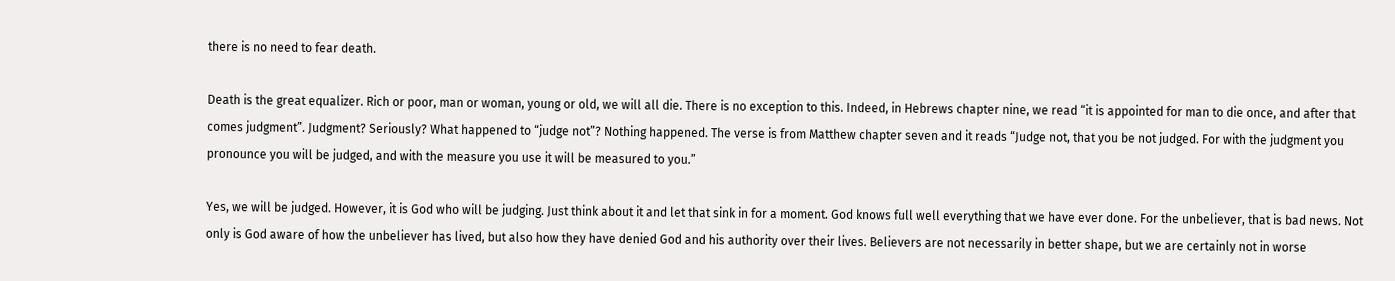there is no need to fear death.

Death is the great equalizer. Rich or poor, man or woman, young or old, we will all die. There is no exception to this. Indeed, in Hebrews chapter nine, we read “it is appointed for man to die once, and after that comes judgment”. Judgment? Seriously? What happened to “judge not”? Nothing happened. The verse is from Matthew chapter seven and it reads “Judge not, that you be not judged. For with the judgment you pronounce you will be judged, and with the measure you use it will be measured to you.”

Yes, we will be judged. However, it is God who will be judging. Just think about it and let that sink in for a moment. God knows full well everything that we have ever done. For the unbeliever, that is bad news. Not only is God aware of how the unbeliever has lived, but also how they have denied God and his authority over their lives. Believers are not necessarily in better shape, but we are certainly not in worse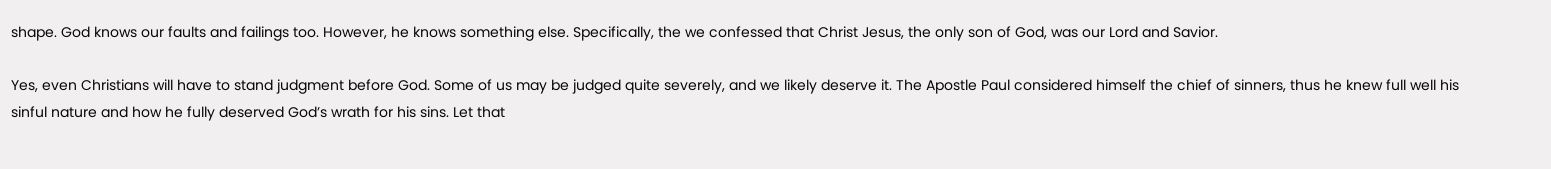shape. God knows our faults and failings too. However, he knows something else. Specifically, the we confessed that Christ Jesus, the only son of God, was our Lord and Savior.

Yes, even Christians will have to stand judgment before God. Some of us may be judged quite severely, and we likely deserve it. The Apostle Paul considered himself the chief of sinners, thus he knew full well his sinful nature and how he fully deserved God’s wrath for his sins. Let that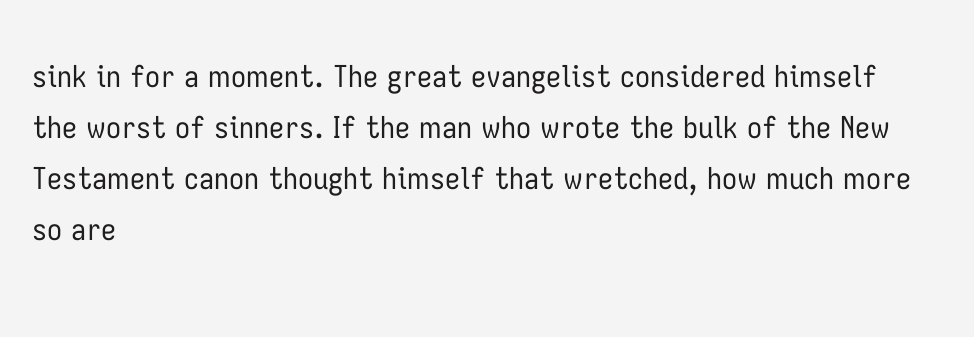sink in for a moment. The great evangelist considered himself the worst of sinners. If the man who wrote the bulk of the New Testament canon thought himself that wretched, how much more so are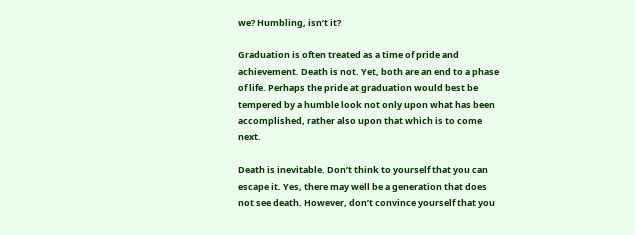we? Humbling, isn’t it?

Graduation is often treated as a time of pride and achievement. Death is not. Yet, both are an end to a phase of life. Perhaps the pride at graduation would best be tempered by a humble look not only upon what has been accomplished, rather also upon that which is to come next.

Death is inevitable. Don’t think to yourself that you can escape it. Yes, there may well be a generation that does not see death. However, don’t convince yourself that you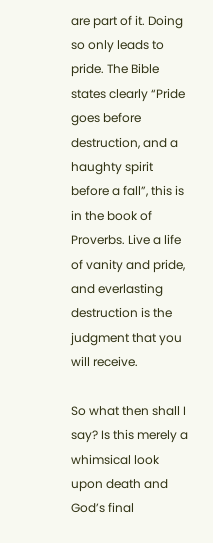are part of it. Doing so only leads to pride. The Bible states clearly “Pride goes before destruction, and a haughty spirit before a fall”, this is in the book of Proverbs. Live a life of vanity and pride, and everlasting destruction is the judgment that you will receive.

So what then shall I say? Is this merely a whimsical look upon death and God’s final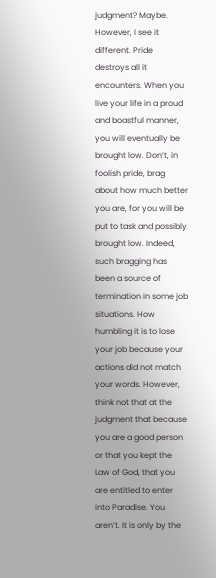judgment? Maybe. However, I see it different. Pride destroys all it encounters. When you live your life in a proud and boastful manner, you will eventually be brought low. Don’t, in foolish pride, brag about how much better you are, for you will be put to task and possibly brought low. Indeed, such bragging has been a source of termination in some job situations. How humbling it is to lose your job because your actions did not match your words. However, think not that at the judgment that because you are a good person or that you kept the Law of God, that you are entitled to enter into Paradise. You aren’t. It is only by the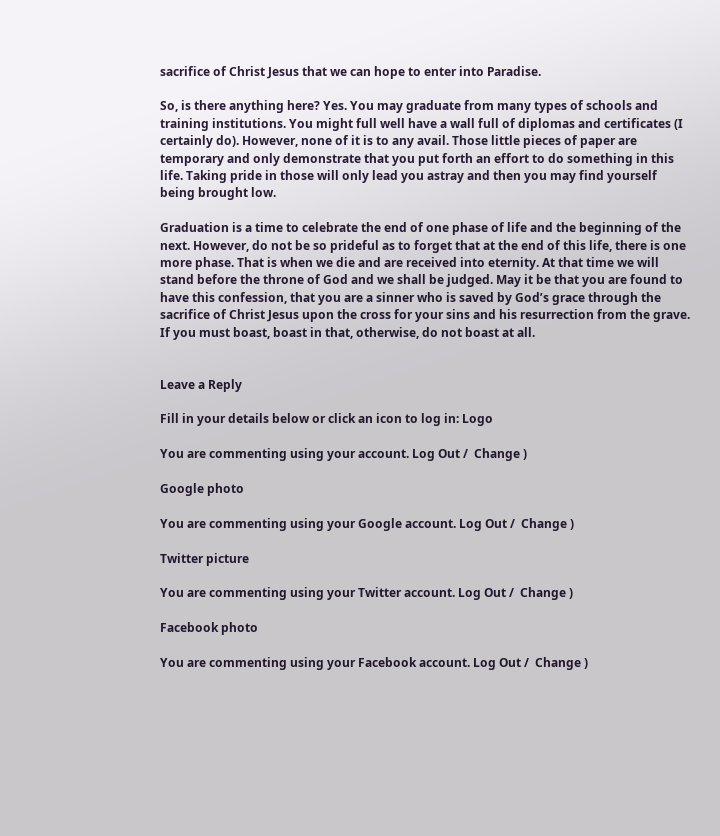sacrifice of Christ Jesus that we can hope to enter into Paradise.

So, is there anything here? Yes. You may graduate from many types of schools and training institutions. You might full well have a wall full of diplomas and certificates (I certainly do). However, none of it is to any avail. Those little pieces of paper are temporary and only demonstrate that you put forth an effort to do something in this life. Taking pride in those will only lead you astray and then you may find yourself being brought low.

Graduation is a time to celebrate the end of one phase of life and the beginning of the next. However, do not be so prideful as to forget that at the end of this life, there is one more phase. That is when we die and are received into eternity. At that time we will stand before the throne of God and we shall be judged. May it be that you are found to have this confession, that you are a sinner who is saved by God’s grace through the sacrifice of Christ Jesus upon the cross for your sins and his resurrection from the grave. If you must boast, boast in that, otherwise, do not boast at all.


Leave a Reply

Fill in your details below or click an icon to log in: Logo

You are commenting using your account. Log Out /  Change )

Google photo

You are commenting using your Google account. Log Out /  Change )

Twitter picture

You are commenting using your Twitter account. Log Out /  Change )

Facebook photo

You are commenting using your Facebook account. Log Out /  Change )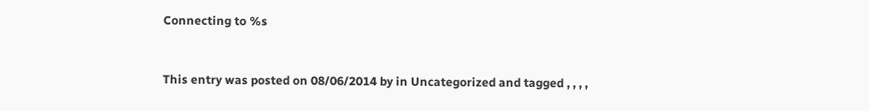Connecting to %s


This entry was posted on 08/06/2014 by in Uncategorized and tagged , , , ,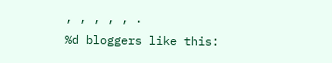, , , , , .
%d bloggers like this: